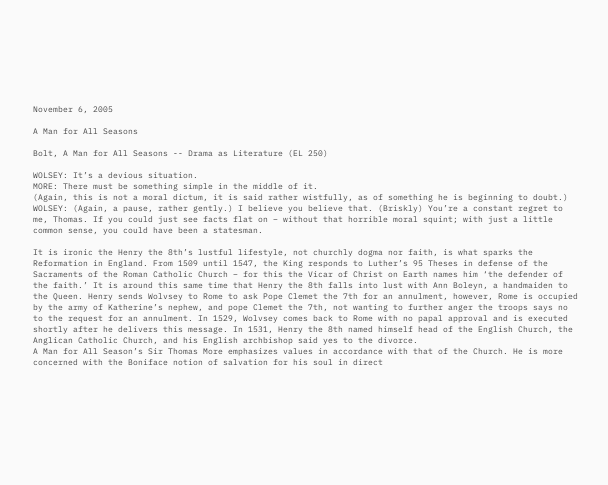November 6, 2005

A Man for All Seasons

Bolt, A Man for All Seasons -- Drama as Literature (EL 250)

WOLSEY: It’s a devious situation.
MORE: There must be something simple in the middle of it.
(Again, this is not a moral dictum, it is said rather wistfully, as of something he is beginning to doubt.)
WOLSEY: (Again, a pause, rather gently.) I believe you believe that. (Briskly) You’re a constant regret to me, Thomas. If you could just see facts flat on – without that horrible moral squint; with just a little common sense, you could have been a statesman.

It is ironic the Henry the 8th’s lustful lifestyle, not churchly dogma nor faith, is what sparks the Reformation in England. From 1509 until 1547, the King responds to Luther’s 95 Theses in defense of the Sacraments of the Roman Catholic Church – for this the Vicar of Christ on Earth names him ‘the defender of the faith.’ It is around this same time that Henry the 8th falls into lust with Ann Boleyn, a handmaiden to the Queen. Henry sends Wolvsey to Rome to ask Pope Clemet the 7th for an annulment, however, Rome is occupied by the army of Katherine’s nephew, and pope Clemet the 7th, not wanting to further anger the troops says no to the request for an annulment. In 1529, Wolvsey comes back to Rome with no papal approval and is executed shortly after he delivers this message. In 1531, Henry the 8th named himself head of the English Church, the Anglican Catholic Church, and his English archbishop said yes to the divorce.
A Man for All Season’s Sir Thomas More emphasizes values in accordance with that of the Church. He is more concerned with the Boniface notion of salvation for his soul in direct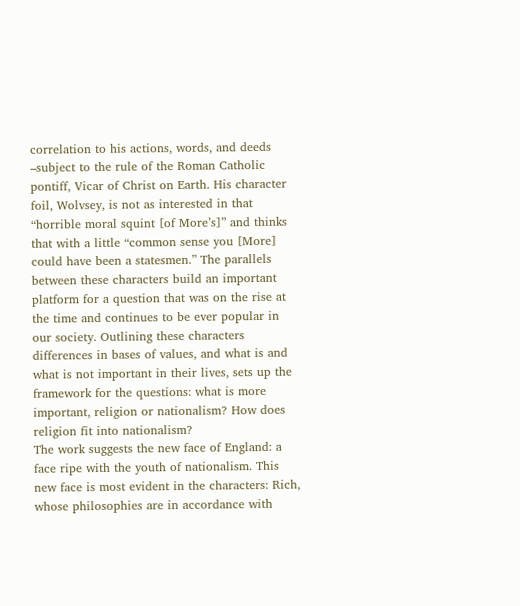correlation to his actions, words, and deeds –subject to the rule of the Roman Catholic pontiff, Vicar of Christ on Earth. His character foil, Wolvsey, is not as interested in that “horrible moral squint [of More’s]” and thinks that with a little “common sense you [More] could have been a statesmen.” The parallels between these characters build an important platform for a question that was on the rise at the time and continues to be ever popular in our society. Outlining these characters differences in bases of values, and what is and what is not important in their lives, sets up the framework for the questions: what is more important, religion or nationalism? How does religion fit into nationalism?
The work suggests the new face of England: a face ripe with the youth of nationalism. This new face is most evident in the characters: Rich, whose philosophies are in accordance with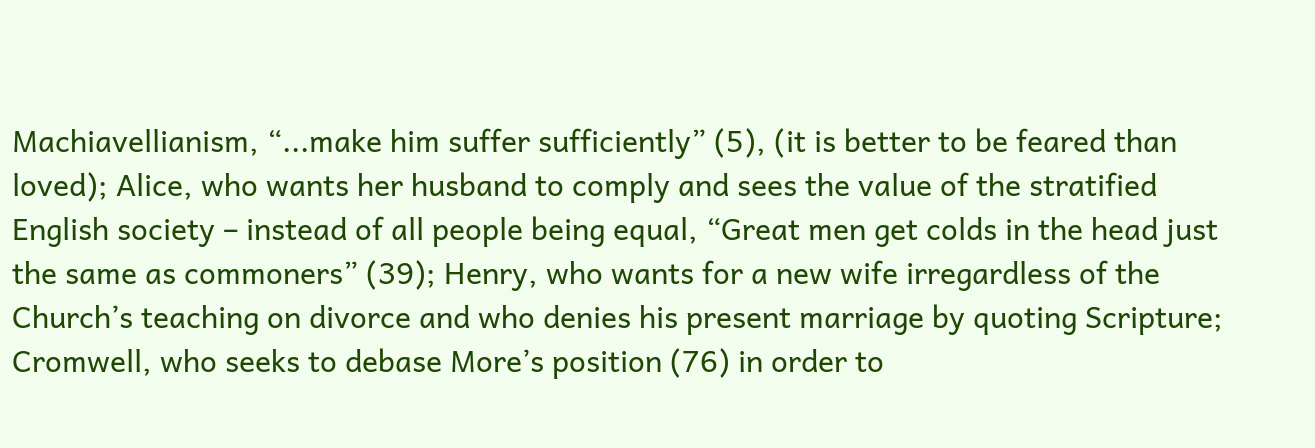Machiavellianism, “...make him suffer sufficiently” (5), (it is better to be feared than loved); Alice, who wants her husband to comply and sees the value of the stratified English society – instead of all people being equal, “Great men get colds in the head just the same as commoners” (39); Henry, who wants for a new wife irregardless of the Church’s teaching on divorce and who denies his present marriage by quoting Scripture; Cromwell, who seeks to debase More’s position (76) in order to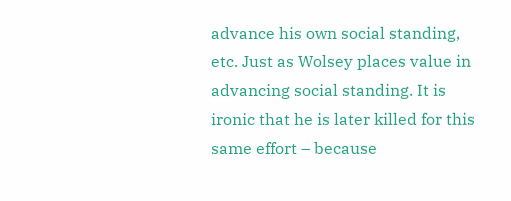advance his own social standing, etc. Just as Wolsey places value in advancing social standing. It is ironic that he is later killed for this same effort – because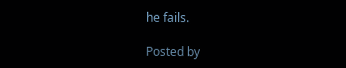he fails.

Posted by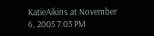KatieAikins at November 6, 2005 7:03 PM